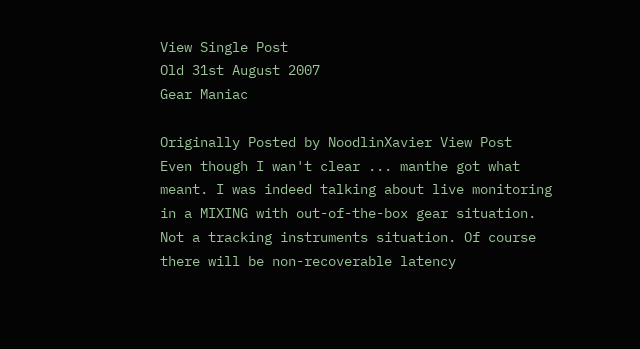View Single Post
Old 31st August 2007
Gear Maniac

Originally Posted by NoodlinXavier View Post
Even though I wan't clear ... manthe got what meant. I was indeed talking about live monitoring in a MIXING with out-of-the-box gear situation. Not a tracking instruments situation. Of course there will be non-recoverable latency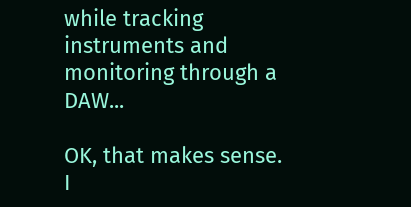while tracking instruments and monitoring through a DAW...

OK, that makes sense. I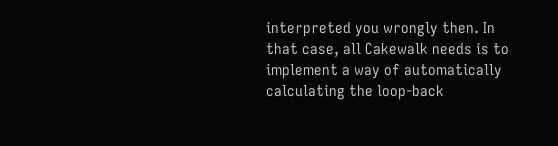interpreted you wrongly then. In that case, all Cakewalk needs is to implement a way of automatically calculating the loop-back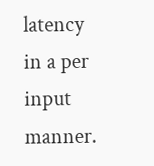latency in a per input manner.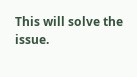This will solve the issue.